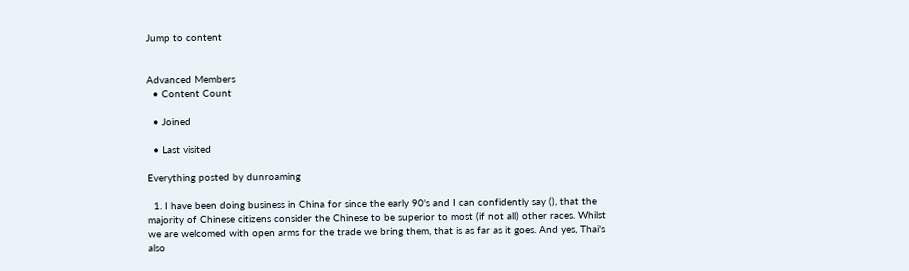Jump to content


Advanced Members
  • Content Count

  • Joined

  • Last visited

Everything posted by dunroaming

  1. I have been doing business in China for since the early 90's and I can confidently say (), that the majority of Chinese citizens consider the Chinese to be superior to most (if not all) other races. Whilst we are welcomed with open arms for the trade we bring them, that is as far as it goes. And yes, Thai's also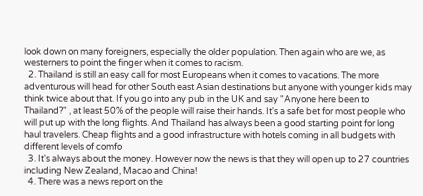look down on many foreigners, especially the older population. Then again who are we, as westerners to point the finger when it comes to racism.
  2. Thailand is still an easy call for most Europeans when it comes to vacations. The more adventurous will head for other South east Asian destinations but anyone with younger kids may think twice about that. If you go into any pub in the UK and say "Anyone here been to Thailand?" , at least 50% of the people will raise their hands. It's a safe bet for most people who will put up with the long flights. And Thailand has always been a good starting point for long haul travelers. Cheap flights and a good infrastructure with hotels coming in all budgets with different levels of comfo
  3. It's always about the money. However now the news is that they will open up to 27 countries including New Zealand, Macao and China!
  4. There was a news report on the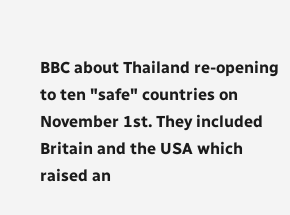BBC about Thailand re-opening to ten "safe" countries on November 1st. They included Britain and the USA which raised an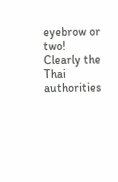eyebrow or two! Clearly the Thai authorities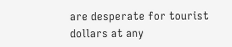are desperate for tourist dollars at any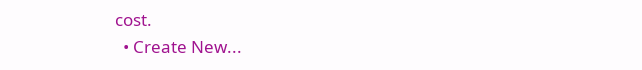cost.
  • Create New...